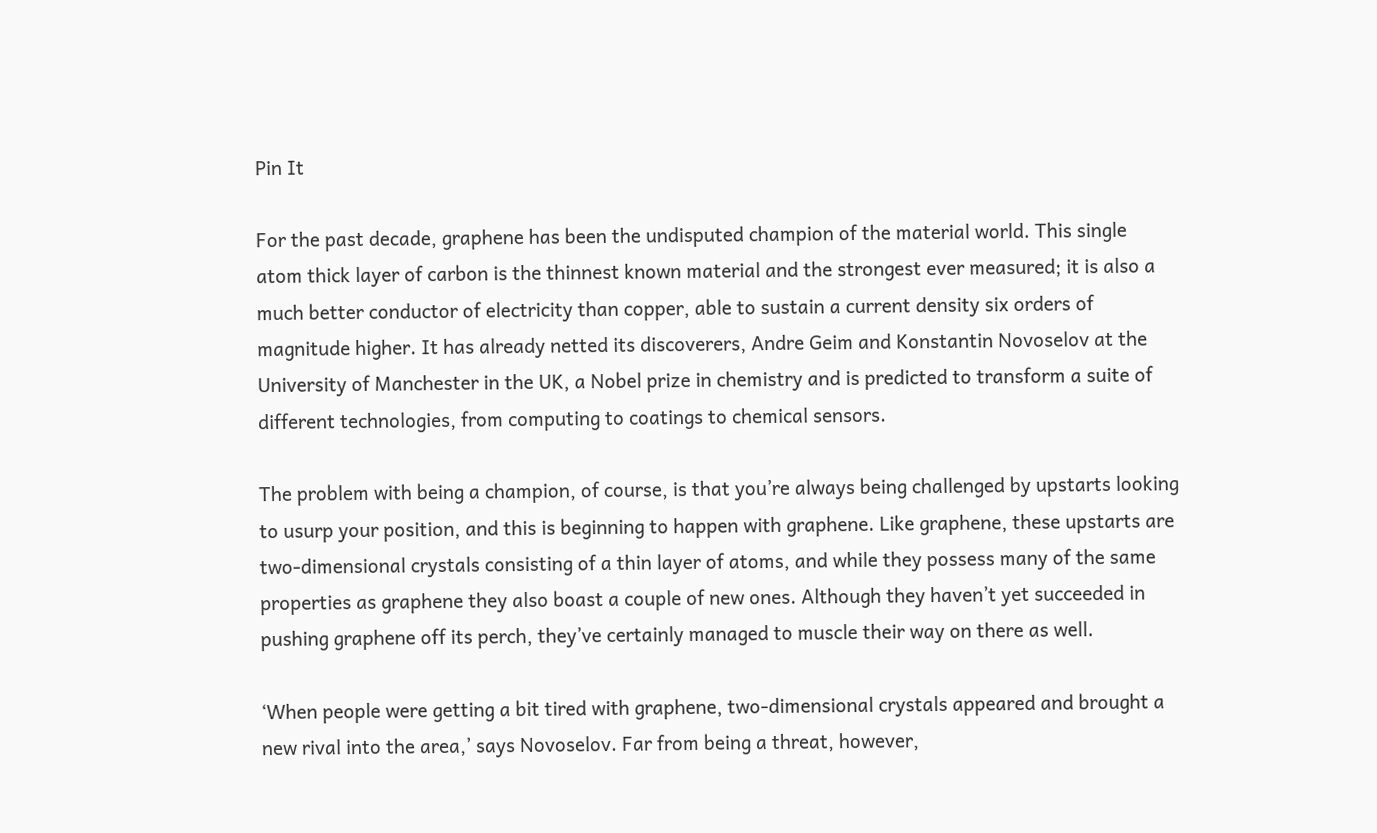Pin It

For the past decade, graphene has been the undisputed champion of the material world. This single atom thick layer of carbon is the thinnest known material and the strongest ever measured; it is also a much better conductor of electricity than copper, able to sustain a current density six orders of magnitude higher. It has already netted its discoverers, Andre Geim and Konstantin Novoselov at the University of Manchester in the UK, a Nobel prize in chemistry and is predicted to transform a suite of different technologies, from computing to coatings to chemical sensors.

The problem with being a champion, of course, is that you’re always being challenged by upstarts looking to usurp your position, and this is beginning to happen with graphene. Like graphene, these upstarts are two-dimensional crystals consisting of a thin layer of atoms, and while they possess many of the same properties as graphene they also boast a couple of new ones. Although they haven’t yet succeeded in pushing graphene off its perch, they’ve certainly managed to muscle their way on there as well.

‘When people were getting a bit tired with graphene, two-dimensional crystals appeared and brought a new rival into the area,’ says Novoselov. Far from being a threat, however,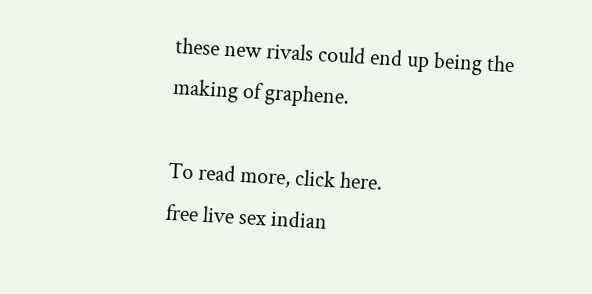these new rivals could end up being the making of graphene.

To read more, click here.
free live sex indian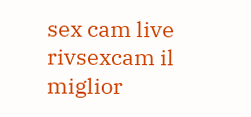sex cam live rivsexcam il miglior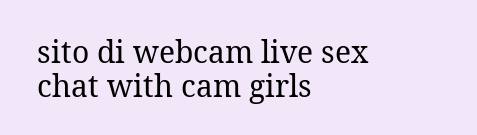sito di webcam live sex chat with cam girls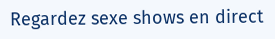Regardez sexe shows en direct